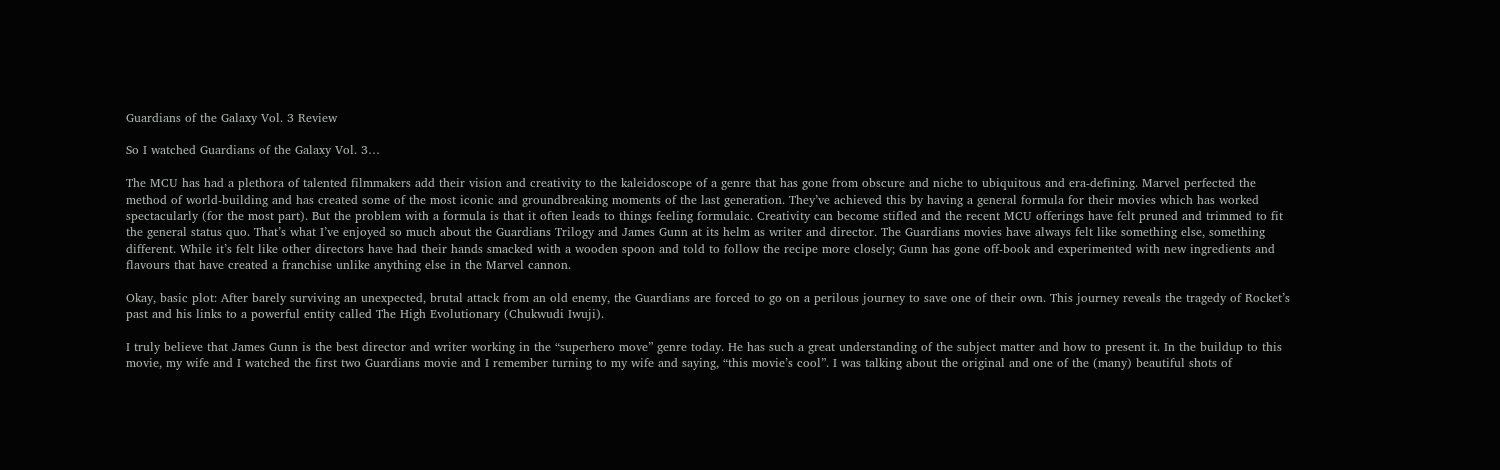Guardians of the Galaxy Vol. 3 Review

So I watched Guardians of the Galaxy Vol. 3…

The MCU has had a plethora of talented filmmakers add their vision and creativity to the kaleidoscope of a genre that has gone from obscure and niche to ubiquitous and era-defining. Marvel perfected the method of world-building and has created some of the most iconic and groundbreaking moments of the last generation. They’ve achieved this by having a general formula for their movies which has worked spectacularly (for the most part). But the problem with a formula is that it often leads to things feeling formulaic. Creativity can become stifled and the recent MCU offerings have felt pruned and trimmed to fit the general status quo. That’s what I’ve enjoyed so much about the Guardians Trilogy and James Gunn at its helm as writer and director. The Guardians movies have always felt like something else, something different. While it’s felt like other directors have had their hands smacked with a wooden spoon and told to follow the recipe more closely; Gunn has gone off-book and experimented with new ingredients and flavours that have created a franchise unlike anything else in the Marvel cannon.

Okay, basic plot: After barely surviving an unexpected, brutal attack from an old enemy, the Guardians are forced to go on a perilous journey to save one of their own. This journey reveals the tragedy of Rocket’s past and his links to a powerful entity called The High Evolutionary (Chukwudi Iwuji).

I truly believe that James Gunn is the best director and writer working in the “superhero move” genre today. He has such a great understanding of the subject matter and how to present it. In the buildup to this movie, my wife and I watched the first two Guardians movie and I remember turning to my wife and saying, “this movie’s cool”. I was talking about the original and one of the (many) beautiful shots of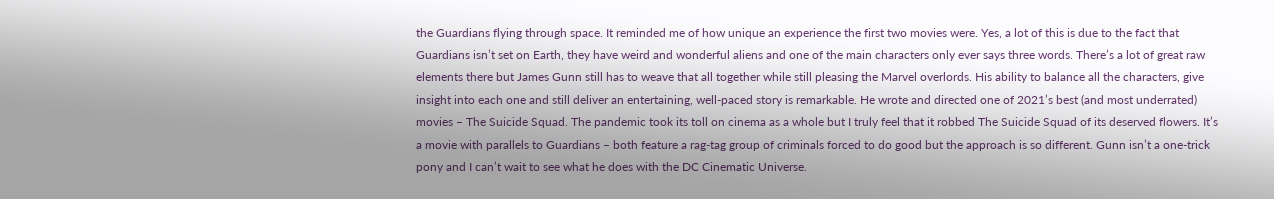the Guardians flying through space. It reminded me of how unique an experience the first two movies were. Yes, a lot of this is due to the fact that Guardians isn’t set on Earth, they have weird and wonderful aliens and one of the main characters only ever says three words. There’s a lot of great raw elements there but James Gunn still has to weave that all together while still pleasing the Marvel overlords. His ability to balance all the characters, give insight into each one and still deliver an entertaining, well-paced story is remarkable. He wrote and directed one of 2021’s best (and most underrated) movies – The Suicide Squad. The pandemic took its toll on cinema as a whole but I truly feel that it robbed The Suicide Squad of its deserved flowers. It’s a movie with parallels to Guardians – both feature a rag-tag group of criminals forced to do good but the approach is so different. Gunn isn’t a one-trick pony and I can’t wait to see what he does with the DC Cinematic Universe.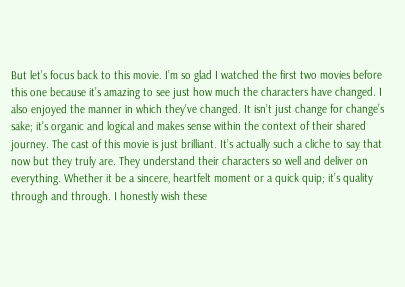But let’s focus back to this movie. I’m so glad I watched the first two movies before this one because it’s amazing to see just how much the characters have changed. I also enjoyed the manner in which they’ve changed. It isn’t just change for change’s sake; it’s organic and logical and makes sense within the context of their shared journey. The cast of this movie is just brilliant. It’s actually such a cliche to say that now but they truly are. They understand their characters so well and deliver on everything. Whether it be a sincere, heartfelt moment or a quick quip; it’s quality through and through. I honestly wish these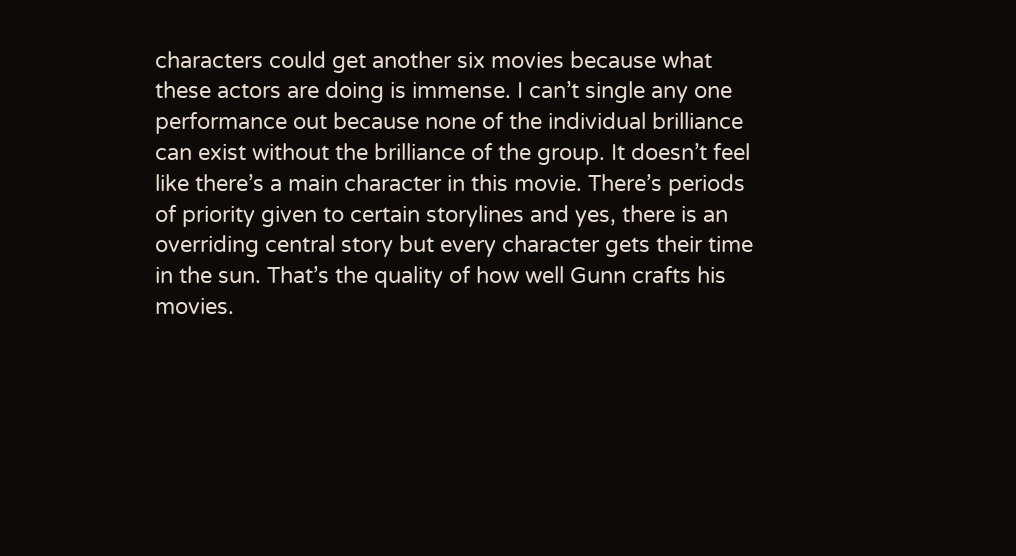characters could get another six movies because what these actors are doing is immense. I can’t single any one performance out because none of the individual brilliance can exist without the brilliance of the group. It doesn’t feel like there’s a main character in this movie. There’s periods of priority given to certain storylines and yes, there is an overriding central story but every character gets their time in the sun. That’s the quality of how well Gunn crafts his movies.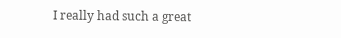I really had such a great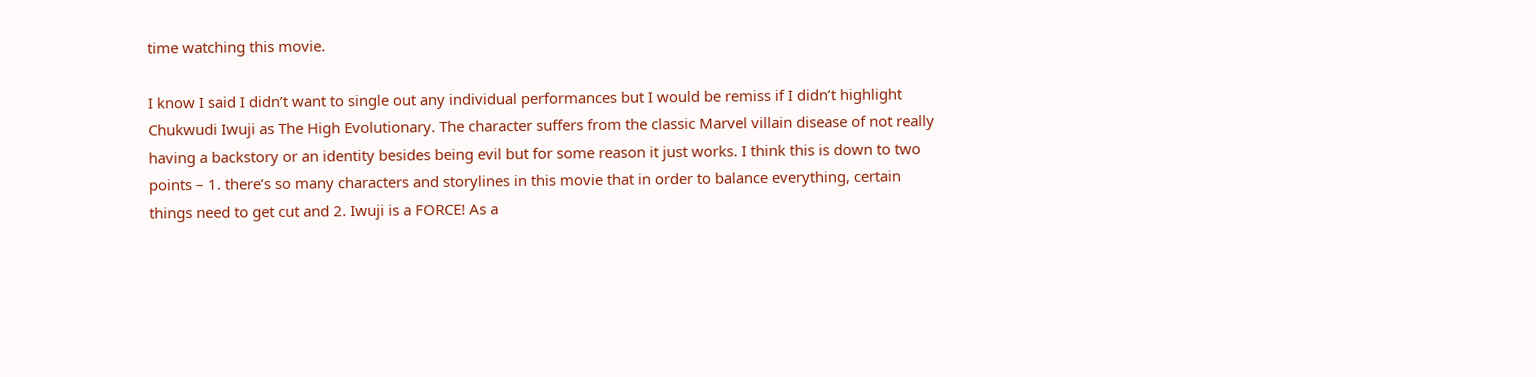time watching this movie.

I know I said I didn’t want to single out any individual performances but I would be remiss if I didn’t highlight Chukwudi Iwuji as The High Evolutionary. The character suffers from the classic Marvel villain disease of not really having a backstory or an identity besides being evil but for some reason it just works. I think this is down to two points – 1. there’s so many characters and storylines in this movie that in order to balance everything, certain things need to get cut and 2. Iwuji is a FORCE! As a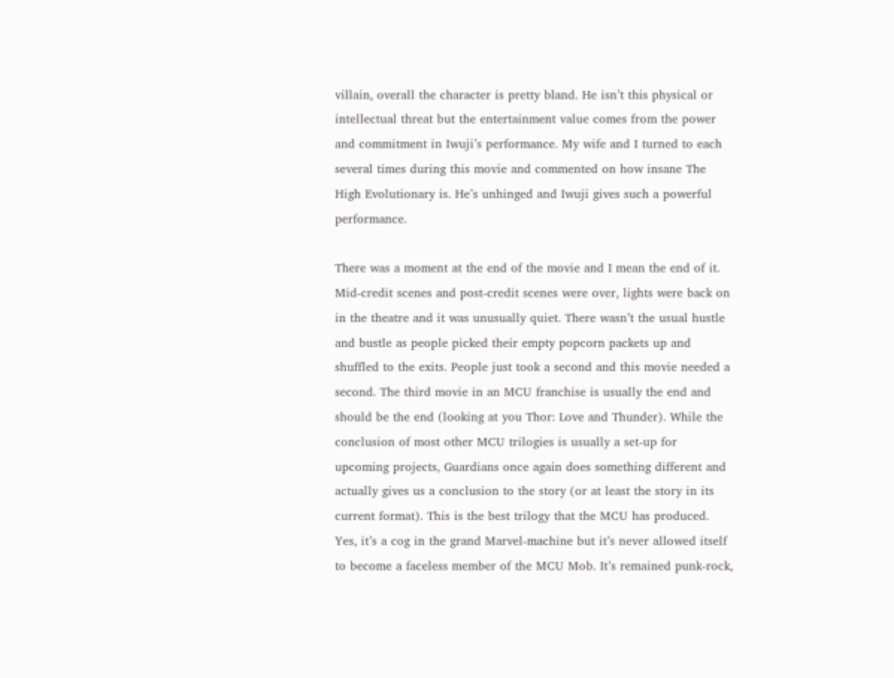villain, overall the character is pretty bland. He isn’t this physical or intellectual threat but the entertainment value comes from the power and commitment in Iwuji’s performance. My wife and I turned to each several times during this movie and commented on how insane The High Evolutionary is. He’s unhinged and Iwuji gives such a powerful performance.

There was a moment at the end of the movie and I mean the end of it. Mid-credit scenes and post-credit scenes were over, lights were back on in the theatre and it was unusually quiet. There wasn’t the usual hustle and bustle as people picked their empty popcorn packets up and shuffled to the exits. People just took a second and this movie needed a second. The third movie in an MCU franchise is usually the end and should be the end (looking at you Thor: Love and Thunder). While the conclusion of most other MCU trilogies is usually a set-up for upcoming projects, Guardians once again does something different and actually gives us a conclusion to the story (or at least the story in its current format). This is the best trilogy that the MCU has produced. Yes, it’s a cog in the grand Marvel-machine but it’s never allowed itself to become a faceless member of the MCU Mob. It’s remained punk-rock,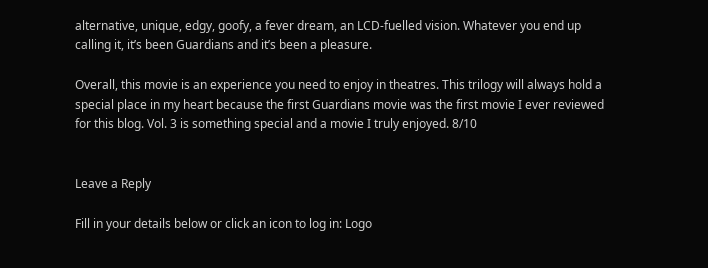alternative, unique, edgy, goofy, a fever dream, an LCD-fuelled vision. Whatever you end up calling it, it’s been Guardians and it’s been a pleasure.

Overall, this movie is an experience you need to enjoy in theatres. This trilogy will always hold a special place in my heart because the first Guardians movie was the first movie I ever reviewed for this blog. Vol. 3 is something special and a movie I truly enjoyed. 8/10


Leave a Reply

Fill in your details below or click an icon to log in: Logo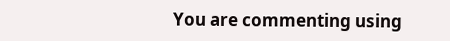You are commenting using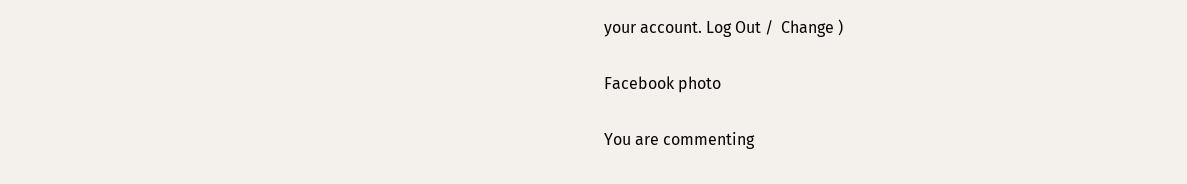your account. Log Out /  Change )

Facebook photo

You are commenting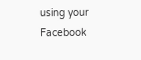using your Facebook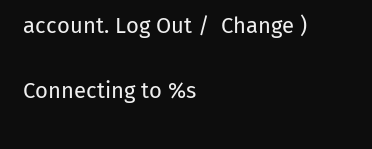account. Log Out /  Change )

Connecting to %s